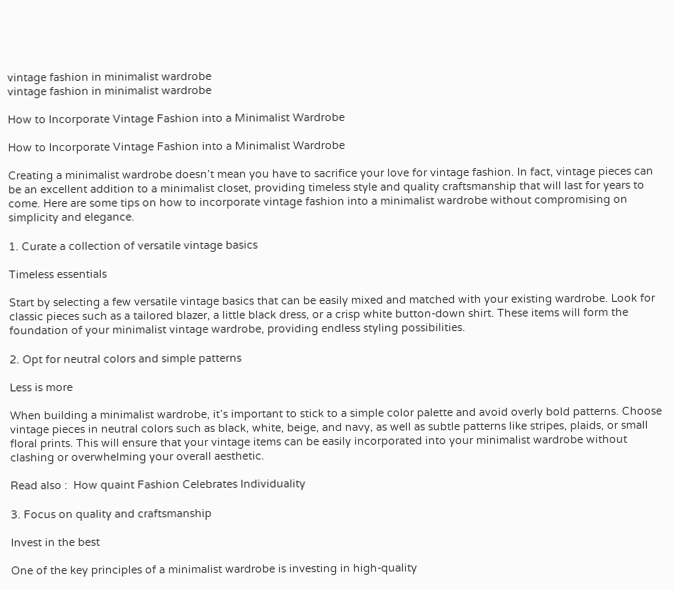vintage fashion in minimalist wardrobe
vintage fashion in minimalist wardrobe

How to Incorporate Vintage Fashion into a Minimalist Wardrobe

How to Incorporate Vintage Fashion into a Minimalist Wardrobe

Creating a minimalist wardrobe doesn’t mean you have to sacrifice your love for vintage fashion. In fact, vintage pieces can be an excellent addition to a minimalist closet, providing timeless style and quality craftsmanship that will last for years to come. Here are some tips on how to incorporate vintage fashion into a minimalist wardrobe without compromising on simplicity and elegance.

1. Curate a collection of versatile vintage basics

Timeless essentials

Start by selecting a few versatile vintage basics that can be easily mixed and matched with your existing wardrobe. Look for classic pieces such as a tailored blazer, a little black dress, or a crisp white button-down shirt. These items will form the foundation of your minimalist vintage wardrobe, providing endless styling possibilities.

2. Opt for neutral colors and simple patterns

Less is more

When building a minimalist wardrobe, it’s important to stick to a simple color palette and avoid overly bold patterns. Choose vintage pieces in neutral colors such as black, white, beige, and navy, as well as subtle patterns like stripes, plaids, or small floral prints. This will ensure that your vintage items can be easily incorporated into your minimalist wardrobe without clashing or overwhelming your overall aesthetic.

Read also :  How quaint Fashion Celebrates Individuality

3. Focus on quality and craftsmanship

Invest in the best

One of the key principles of a minimalist wardrobe is investing in high-quality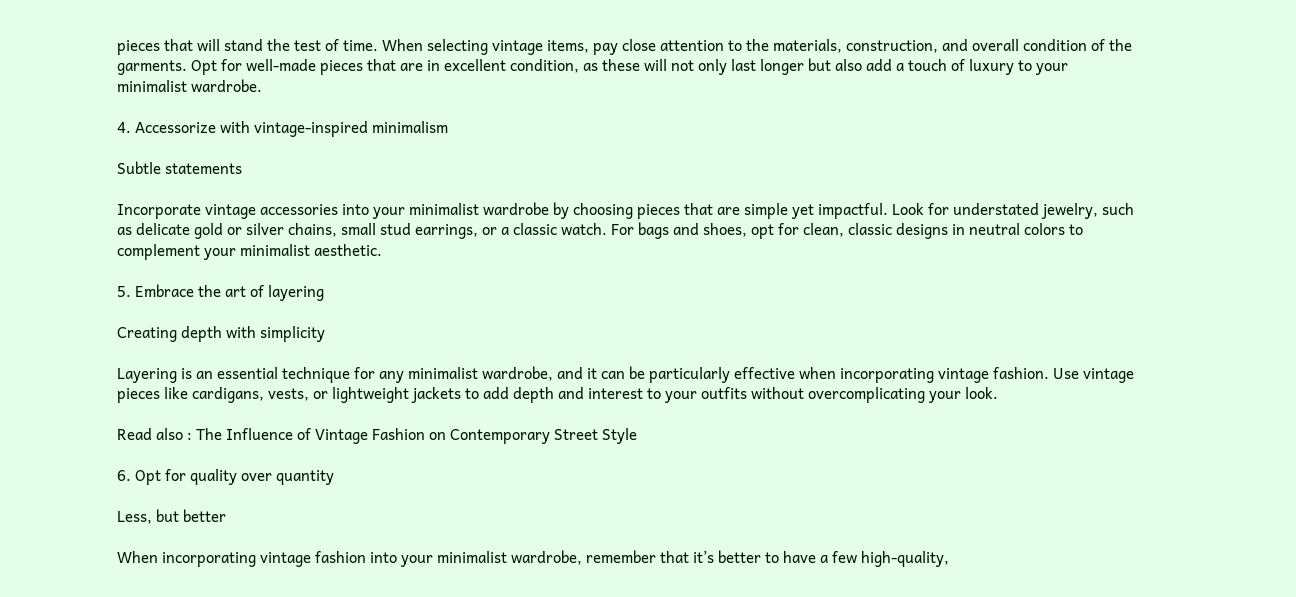pieces that will stand the test of time. When selecting vintage items, pay close attention to the materials, construction, and overall condition of the garments. Opt for well-made pieces that are in excellent condition, as these will not only last longer but also add a touch of luxury to your minimalist wardrobe.

4. Accessorize with vintage-inspired minimalism

Subtle statements

Incorporate vintage accessories into your minimalist wardrobe by choosing pieces that are simple yet impactful. Look for understated jewelry, such as delicate gold or silver chains, small stud earrings, or a classic watch. For bags and shoes, opt for clean, classic designs in neutral colors to complement your minimalist aesthetic.

5. Embrace the art of layering

Creating depth with simplicity

Layering is an essential technique for any minimalist wardrobe, and it can be particularly effective when incorporating vintage fashion. Use vintage pieces like cardigans, vests, or lightweight jackets to add depth and interest to your outfits without overcomplicating your look.

Read also : The Influence of Vintage Fashion on Contemporary Street Style

6. Opt for quality over quantity

Less, but better

When incorporating vintage fashion into your minimalist wardrobe, remember that it’s better to have a few high-quality,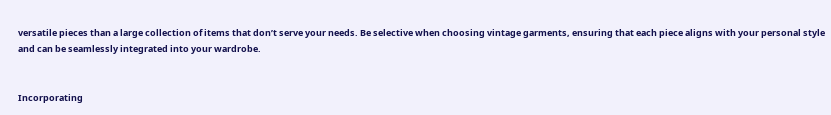versatile pieces than a large collection of items that don’t serve your needs. Be selective when choosing vintage garments, ensuring that each piece aligns with your personal style and can be seamlessly integrated into your wardrobe.


Incorporating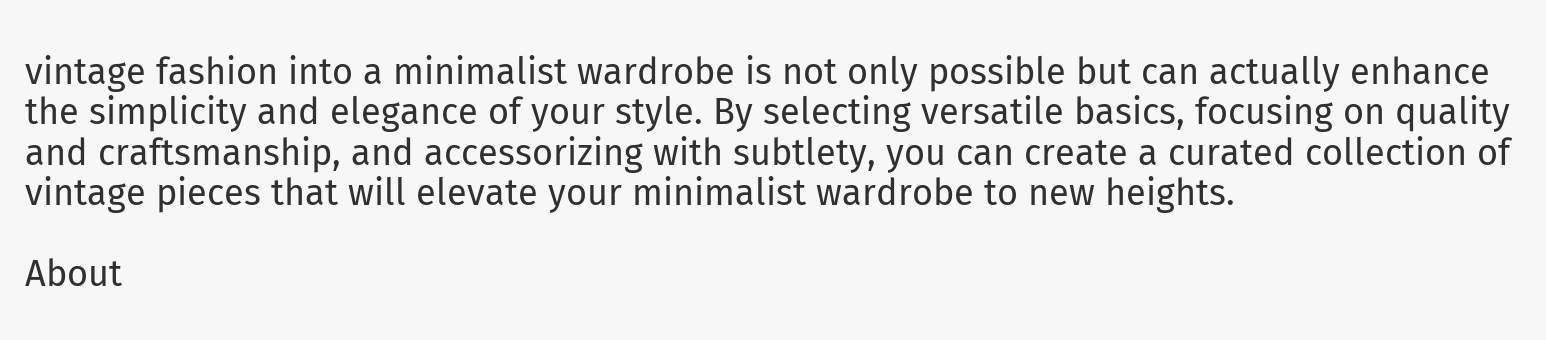vintage fashion into a minimalist wardrobe is not only possible but can actually enhance the simplicity and elegance of your style. By selecting versatile basics, focusing on quality and craftsmanship, and accessorizing with subtlety, you can create a curated collection of vintage pieces that will elevate your minimalist wardrobe to new heights.

About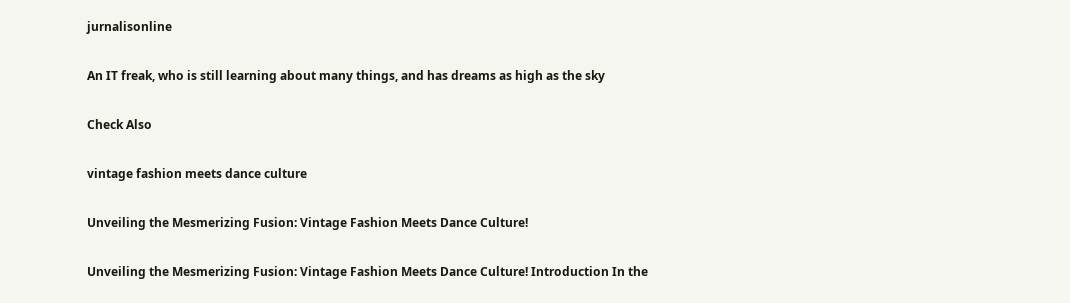jurnalisonline

An IT freak, who is still learning about many things, and has dreams as high as the sky

Check Also

vintage fashion meets dance culture

Unveiling the Mesmerizing Fusion: Vintage Fashion Meets Dance Culture!

Unveiling the Mesmerizing Fusion: Vintage Fashion Meets Dance Culture! Introduction In the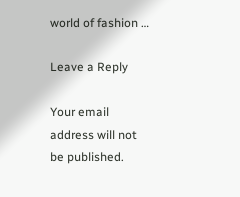world of fashion …

Leave a Reply

Your email address will not be published.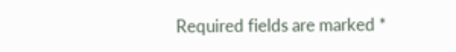Required fields are marked *